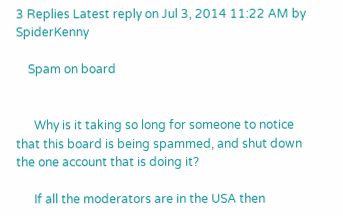3 Replies Latest reply on Jul 3, 2014 11:22 AM by SpiderKenny

    Spam on board


      Why is it taking so long for someone to notice that this board is being spammed, and shut down the one account that is doing it?

      If all the moderators are in the USA then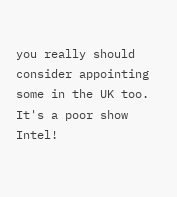you really should consider appointing some in the UK too. It's a poor show Intel!